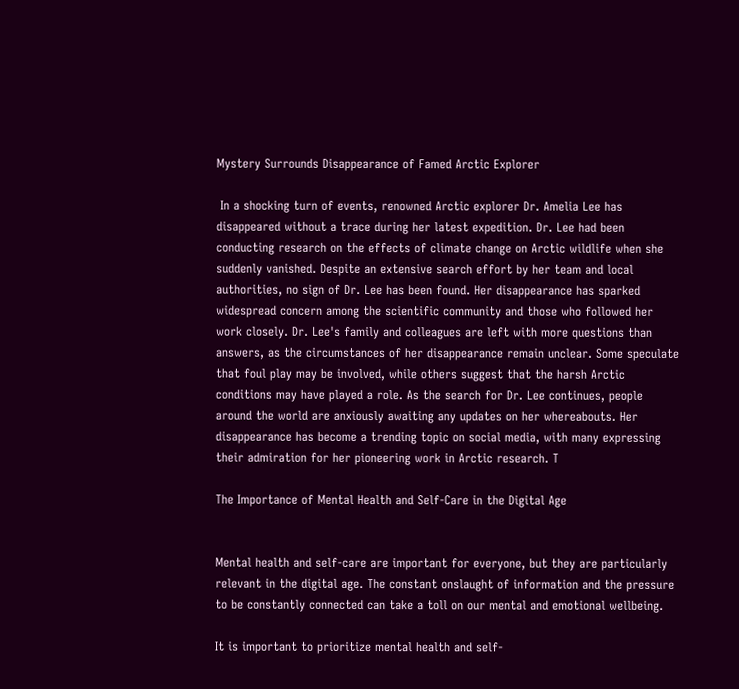Mystery Surrounds Disappearance of Famed Arctic Explorer

 In a shocking turn of events, renowned Arctic explorer Dr. Amelia Lee has disappeared without a trace during her latest expedition. Dr. Lee had been conducting research on the effects of climate change on Arctic wildlife when she suddenly vanished. Despite an extensive search effort by her team and local authorities, no sign of Dr. Lee has been found. Her disappearance has sparked widespread concern among the scientific community and those who followed her work closely. Dr. Lee's family and colleagues are left with more questions than answers, as the circumstances of her disappearance remain unclear. Some speculate that foul play may be involved, while others suggest that the harsh Arctic conditions may have played a role. As the search for Dr. Lee continues, people around the world are anxiously awaiting any updates on her whereabouts. Her disappearance has become a trending topic on social media, with many expressing their admiration for her pioneering work in Arctic research. T

The Importance of Mental Health and Self-Care in the Digital Age


Mental health and self-care are important for everyone, but they are particularly relevant in the digital age. The constant onslaught of information and the pressure to be constantly connected can take a toll on our mental and emotional wellbeing.

It is important to prioritize mental health and self-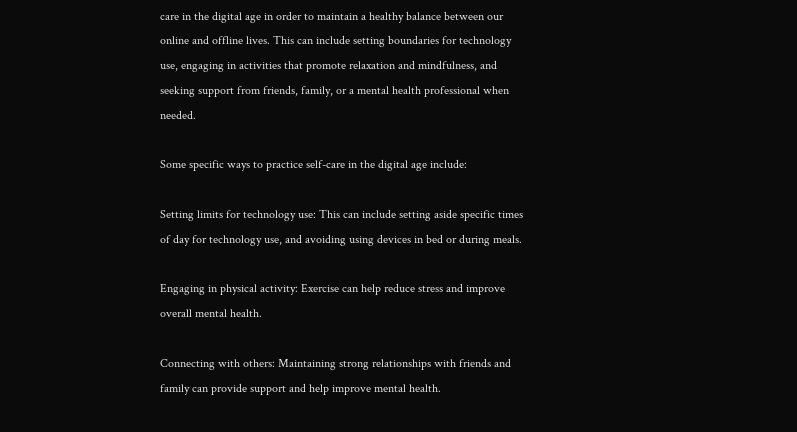care in the digital age in order to maintain a healthy balance between our online and offline lives. This can include setting boundaries for technology use, engaging in activities that promote relaxation and mindfulness, and seeking support from friends, family, or a mental health professional when needed.

Some specific ways to practice self-care in the digital age include:

Setting limits for technology use: This can include setting aside specific times of day for technology use, and avoiding using devices in bed or during meals.

Engaging in physical activity: Exercise can help reduce stress and improve overall mental health.

Connecting with others: Maintaining strong relationships with friends and family can provide support and help improve mental health.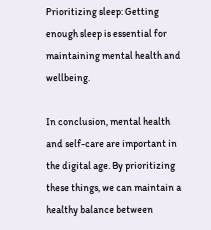Prioritizing sleep: Getting enough sleep is essential for maintaining mental health and wellbeing.

In conclusion, mental health and self-care are important in the digital age. By prioritizing these things, we can maintain a healthy balance between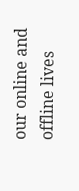our online and offline lives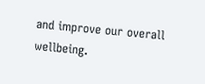and improve our overall wellbeing.